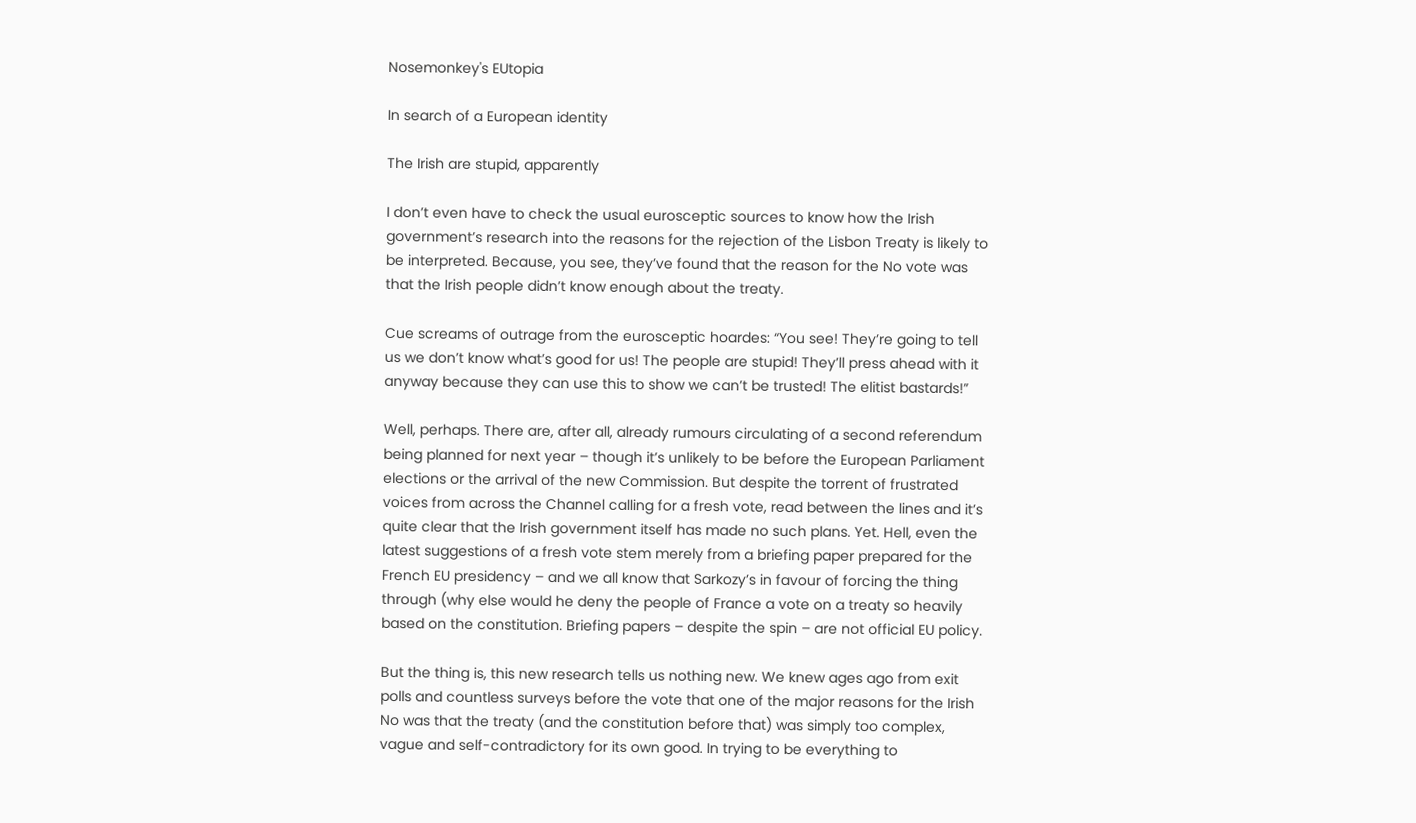Nosemonkey's EUtopia

In search of a European identity

The Irish are stupid, apparently

I don’t even have to check the usual eurosceptic sources to know how the Irish government’s research into the reasons for the rejection of the Lisbon Treaty is likely to be interpreted. Because, you see, they’ve found that the reason for the No vote was that the Irish people didn’t know enough about the treaty.

Cue screams of outrage from the eurosceptic hoardes: “You see! They’re going to tell us we don’t know what’s good for us! The people are stupid! They’ll press ahead with it anyway because they can use this to show we can’t be trusted! The elitist bastards!”

Well, perhaps. There are, after all, already rumours circulating of a second referendum being planned for next year – though it’s unlikely to be before the European Parliament elections or the arrival of the new Commission. But despite the torrent of frustrated voices from across the Channel calling for a fresh vote, read between the lines and it’s quite clear that the Irish government itself has made no such plans. Yet. Hell, even the latest suggestions of a fresh vote stem merely from a briefing paper prepared for the French EU presidency – and we all know that Sarkozy’s in favour of forcing the thing through (why else would he deny the people of France a vote on a treaty so heavily based on the constitution. Briefing papers – despite the spin – are not official EU policy.

But the thing is, this new research tells us nothing new. We knew ages ago from exit polls and countless surveys before the vote that one of the major reasons for the Irish No was that the treaty (and the constitution before that) was simply too complex, vague and self-contradictory for its own good. In trying to be everything to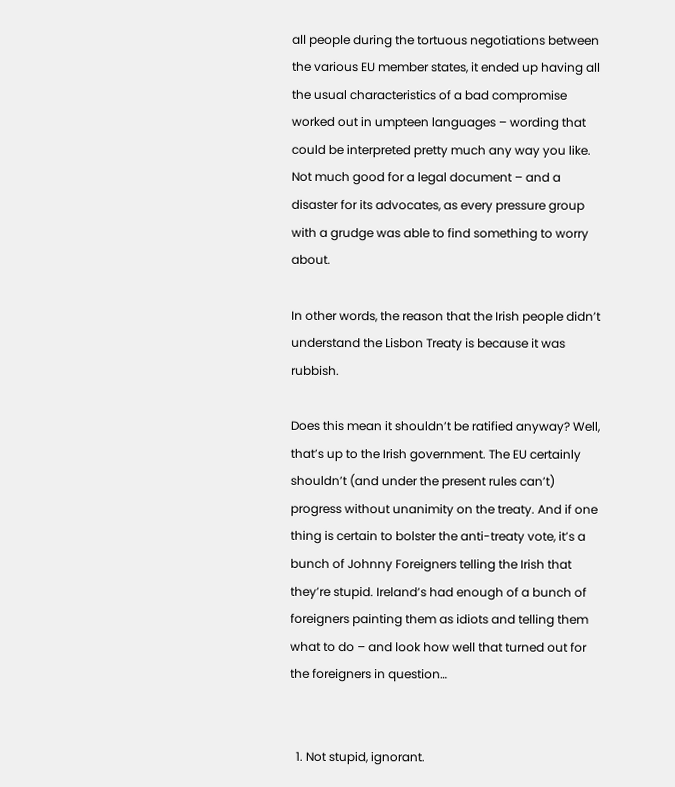all people during the tortuous negotiations between the various EU member states, it ended up having all the usual characteristics of a bad compromise worked out in umpteen languages – wording that could be interpreted pretty much any way you like. Not much good for a legal document – and a disaster for its advocates, as every pressure group with a grudge was able to find something to worry about.

In other words, the reason that the Irish people didn’t understand the Lisbon Treaty is because it was rubbish.

Does this mean it shouldn’t be ratified anyway? Well, that’s up to the Irish government. The EU certainly shouldn’t (and under the present rules can’t) progress without unanimity on the treaty. And if one thing is certain to bolster the anti-treaty vote, it’s a bunch of Johnny Foreigners telling the Irish that they’re stupid. Ireland’s had enough of a bunch of foreigners painting them as idiots and telling them what to do – and look how well that turned out for the foreigners in question…


  1. Not stupid, ignorant.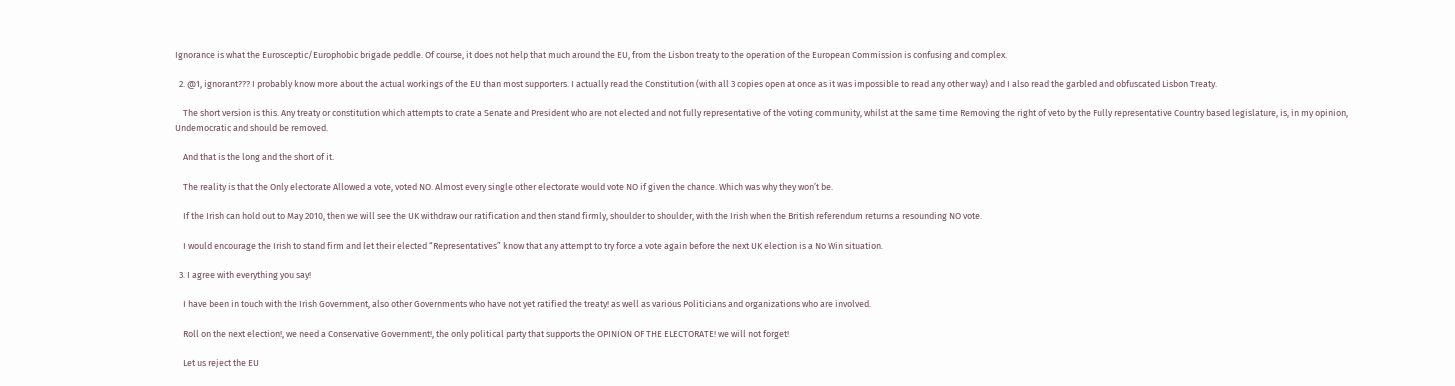Ignorance is what the Eurosceptic/Europhobic brigade peddle. Of course, it does not help that much around the EU, from the Lisbon treaty to the operation of the European Commission is confusing and complex.

  2. @1, ignorant??? I probably know more about the actual workings of the EU than most supporters. I actually read the Constitution (with all 3 copies open at once as it was impossible to read any other way) and I also read the garbled and obfuscated Lisbon Treaty.

    The short version is this. Any treaty or constitution which attempts to crate a Senate and President who are not elected and not fully representative of the voting community, whilst at the same time Removing the right of veto by the Fully representative Country based legislature, is, in my opinion, Undemocratic and should be removed.

    And that is the long and the short of it.

    The reality is that the Only electorate Allowed a vote, voted NO. Almost every single other electorate would vote NO if given the chance. Which was why they won’t be.

    If the Irish can hold out to May 2010, then we will see the UK withdraw our ratification and then stand firmly, shoulder to shoulder, with the Irish when the British referendum returns a resounding NO vote.

    I would encourage the Irish to stand firm and let their elected “Representatives” know that any attempt to try force a vote again before the next UK election is a No Win situation.

  3. I agree with everything you say!

    I have been in touch with the Irish Government, also other Governments who have not yet ratified the treaty! as well as various Politicians and organizations who are involved.

    Roll on the next election!, we need a Conservative Government!, the only political party that supports the OPINION OF THE ELECTORATE! we will not forget!

    Let us reject the EU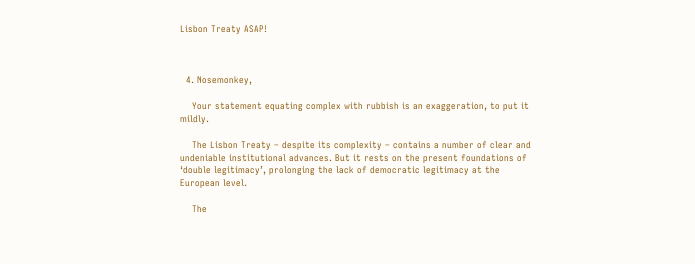Lisbon Treaty ASAP!



  4. Nosemonkey,

    Your statement equating complex with rubbish is an exaggeration, to put it mildly.

    The Lisbon Treaty – despite its complexity – contains a number of clear and undeniable institutional advances. But it rests on the present foundations of ‘double legitimacy’, prolonging the lack of democratic legitimacy at the European level.

    The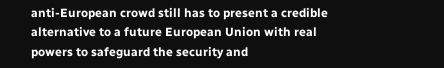anti-European crowd still has to present a credible alternative to a future European Union with real powers to safeguard the security and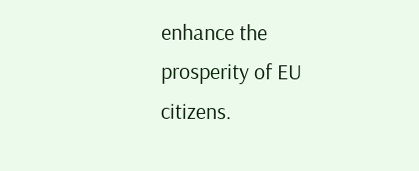enhance the prosperity of EU citizens.